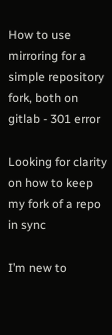How to use mirroring for a simple repository fork, both on gitlab - 301 error

Looking for clarity on how to keep my fork of a repo in sync

I’m new to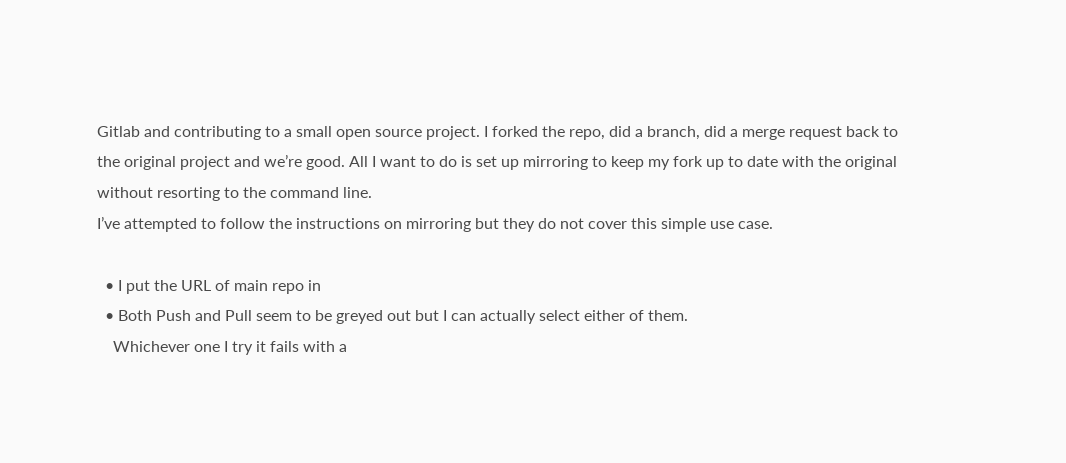Gitlab and contributing to a small open source project. I forked the repo, did a branch, did a merge request back to the original project and we’re good. All I want to do is set up mirroring to keep my fork up to date with the original without resorting to the command line.
I’ve attempted to follow the instructions on mirroring but they do not cover this simple use case.

  • I put the URL of main repo in
  • Both Push and Pull seem to be greyed out but I can actually select either of them.
    Whichever one I try it fails with a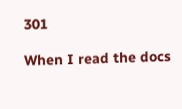301

When I read the docs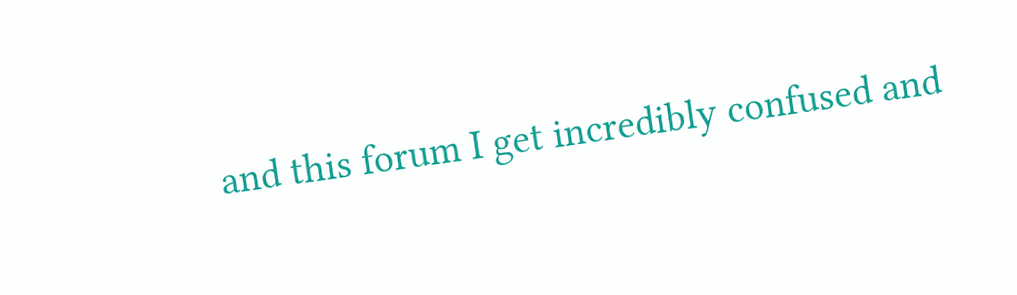and this forum I get incredibly confused and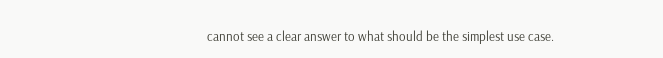cannot see a clear answer to what should be the simplest use case.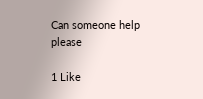Can someone help please

1 Like